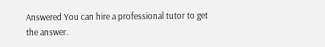Answered You can hire a professional tutor to get the answer.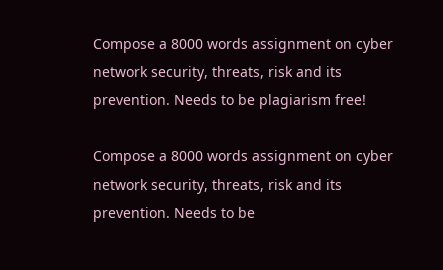Compose a 8000 words assignment on cyber network security, threats, risk and its prevention. Needs to be plagiarism free!

Compose a 8000 words assignment on cyber network security, threats, risk and its prevention. Needs to be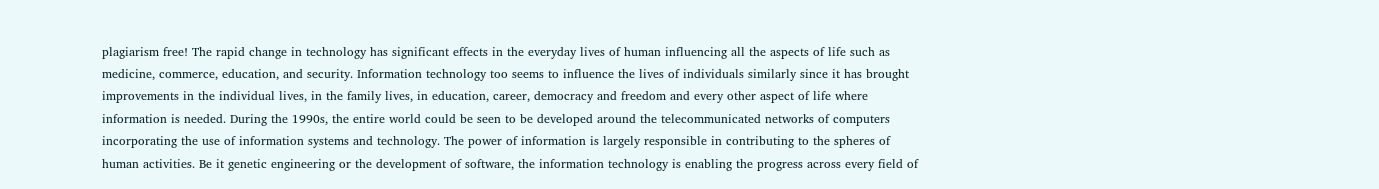plagiarism free! The rapid change in technology has significant effects in the everyday lives of human influencing all the aspects of life such as medicine, commerce, education, and security. Information technology too seems to influence the lives of individuals similarly since it has brought improvements in the individual lives, in the family lives, in education, career, democracy and freedom and every other aspect of life where information is needed. During the 1990s, the entire world could be seen to be developed around the telecommunicated networks of computers incorporating the use of information systems and technology. The power of information is largely responsible in contributing to the spheres of human activities. Be it genetic engineering or the development of software, the information technology is enabling the progress across every field of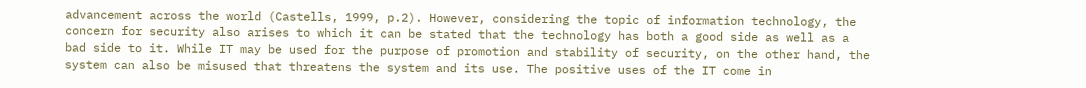advancement across the world (Castells, 1999, p.2). However, considering the topic of information technology, the concern for security also arises to which it can be stated that the technology has both a good side as well as a bad side to it. While IT may be used for the purpose of promotion and stability of security, on the other hand, the system can also be misused that threatens the system and its use. The positive uses of the IT come in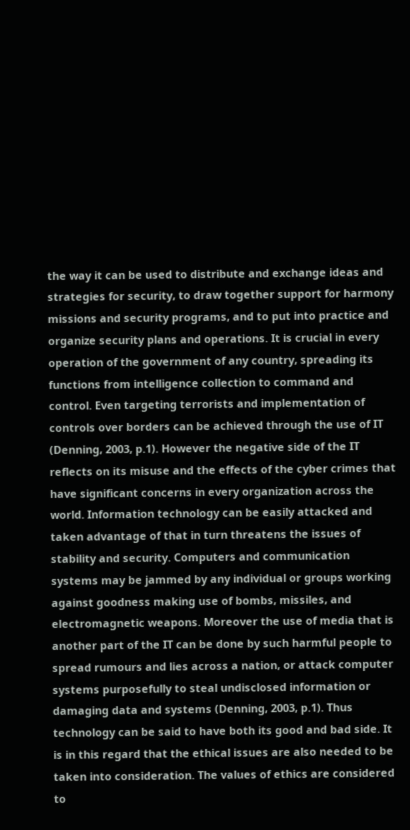the way it can be used to distribute and exchange ideas and strategies for security, to draw together support for harmony missions and security programs, and to put into practice and organize security plans and operations. It is crucial in every operation of the government of any country, spreading its functions from intelligence collection to command and control. Even targeting terrorists and implementation of controls over borders can be achieved through the use of IT (Denning, 2003, p.1). However the negative side of the IT reflects on its misuse and the effects of the cyber crimes that have significant concerns in every organization across the world. Information technology can be easily attacked and taken advantage of that in turn threatens the issues of stability and security. Computers and communication systems may be jammed by any individual or groups working against goodness making use of bombs, missiles, and electromagnetic weapons. Moreover the use of media that is another part of the IT can be done by such harmful people to spread rumours and lies across a nation, or attack computer systems purposefully to steal undisclosed information or damaging data and systems (Denning, 2003, p.1). Thus technology can be said to have both its good and bad side. It is in this regard that the ethical issues are also needed to be taken into consideration. The values of ethics are considered to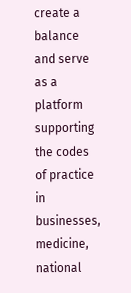create a balance and serve as a platform supporting the codes of practice in businesses, medicine, national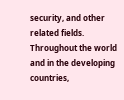security, and other related fields. Throughout the world and in the developing countries,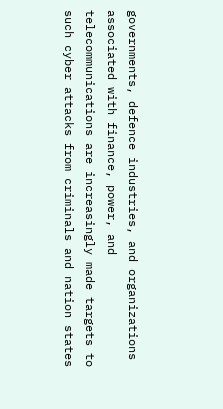governments, defence industries, and organizations associated with finance, power, and telecommunications are increasingly made targets to such cyber attacks from criminals and nation states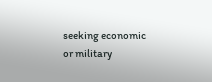seeking economic or military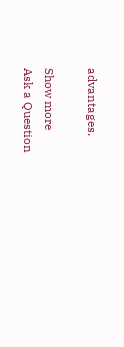advantages.

Show more
Ask a Question